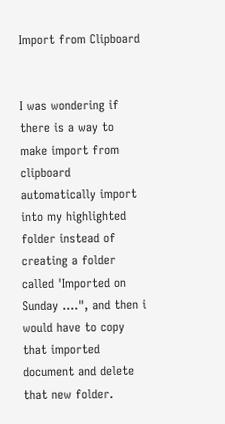Import from Clipboard


I was wondering if there is a way to make import from clipboard automatically import into my highlighted folder instead of creating a folder called 'Imported on Sunday ....", and then i would have to copy that imported document and delete that new folder.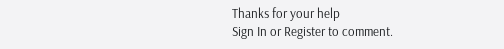Thanks for your help
Sign In or Register to comment.